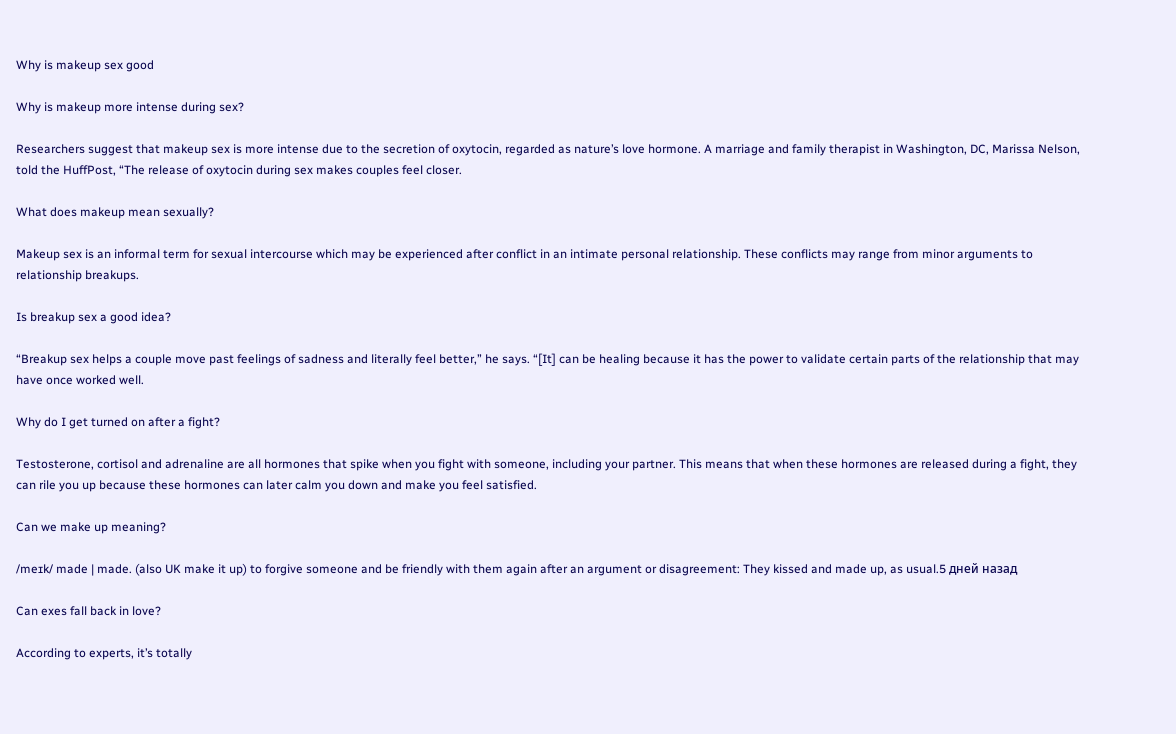Why is makeup sex good

Why is makeup more intense during sex?

Researchers suggest that makeup sex is more intense due to the secretion of oxytocin, regarded as nature’s love hormone. A marriage and family therapist in Washington, DC, Marissa Nelson, told the HuffPost, “The release of oxytocin during sex makes couples feel closer.

What does makeup mean sexually?

Makeup sex is an informal term for sexual intercourse which may be experienced after conflict in an intimate personal relationship. These conflicts may range from minor arguments to relationship breakups.

Is breakup sex a good idea?

“Breakup sex helps a couple move past feelings of sadness and literally feel better,” he says. “[It] can be healing because it has the power to validate certain parts of the relationship that may have once worked well.

Why do I get turned on after a fight?

Testosterone, cortisol and adrenaline are all hormones that spike when you fight with someone, including your partner. This means that when these hormones are released during a fight, they can rile you up because these hormones can later calm you down and make you feel satisfied.

Can we make up meaning?

/meɪk/ made | made. (also UK make it up) to forgive someone and be friendly with them again after an argument or disagreement: They kissed and made up, as usual.5 дней назад

Can exes fall back in love?

According to experts, it’s totally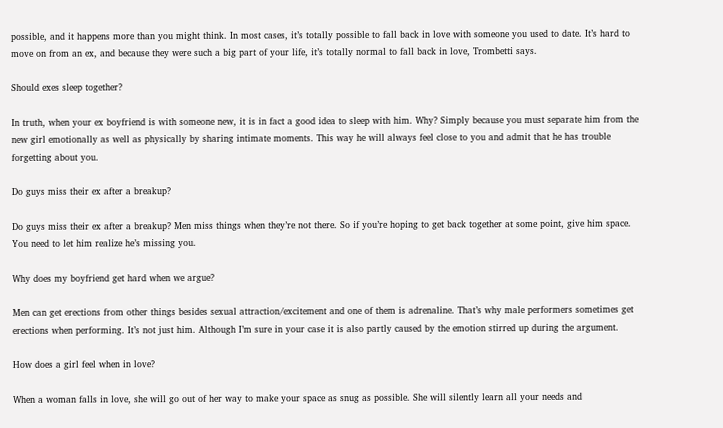possible, and it happens more than you might think. In most cases, it’s totally possible to fall back in love with someone you used to date. It’s hard to move on from an ex, and because they were such a big part of your life, it’s totally normal to fall back in love, Trombetti says.

Should exes sleep together?

In truth, when your ex boyfriend is with someone new, it is in fact a good idea to sleep with him. Why? Simply because you must separate him from the new girl emotionally as well as physically by sharing intimate moments. This way he will always feel close to you and admit that he has trouble forgetting about you.

Do guys miss their ex after a breakup?

Do guys miss their ex after a breakup? Men miss things when they’re not there. So if you’re hoping to get back together at some point, give him space. You need to let him realize he’s missing you.

Why does my boyfriend get hard when we argue?

Men can get erections from other things besides sexual attraction/excitement and one of them is adrenaline. That’s why male performers sometimes get erections when performing. It’s not just him. Although I’m sure in your case it is also partly caused by the emotion stirred up during the argument.

How does a girl feel when in love?

When a woman falls in love, she will go out of her way to make your space as snug as possible. She will silently learn all your needs and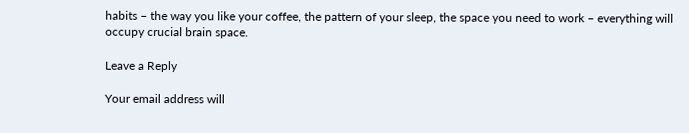habits – the way you like your coffee, the pattern of your sleep, the space you need to work – everything will occupy crucial brain space.

Leave a Reply

Your email address will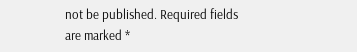not be published. Required fields are marked *